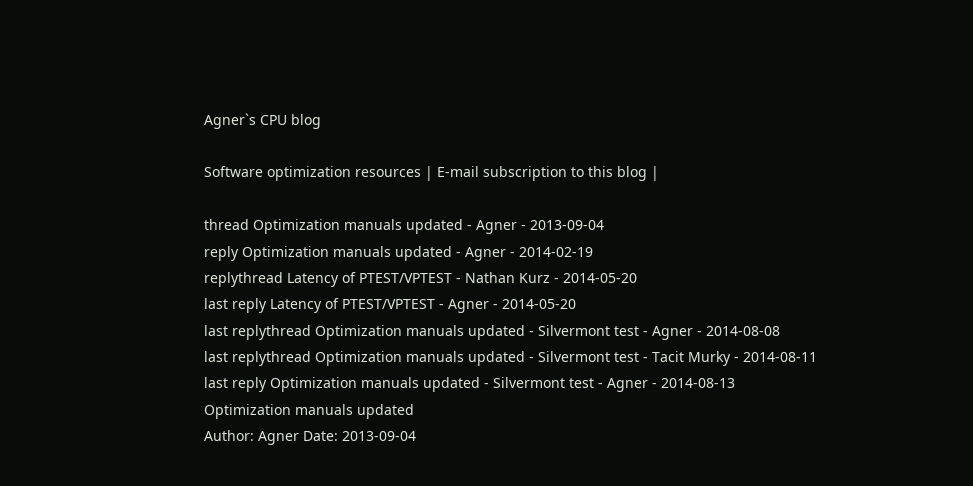Agner`s CPU blog

Software optimization resources | E-mail subscription to this blog |

thread Optimization manuals updated - Agner - 2013-09-04
reply Optimization manuals updated - Agner - 2014-02-19
replythread Latency of PTEST/VPTEST - Nathan Kurz - 2014-05-20
last reply Latency of PTEST/VPTEST - Agner - 2014-05-20
last replythread Optimization manuals updated - Silvermont test - Agner - 2014-08-08
last replythread Optimization manuals updated - Silvermont test - Tacit Murky - 2014-08-11
last reply Optimization manuals updated - Silvermont test - Agner - 2014-08-13
Optimization manuals updated
Author: Agner Date: 2013-09-04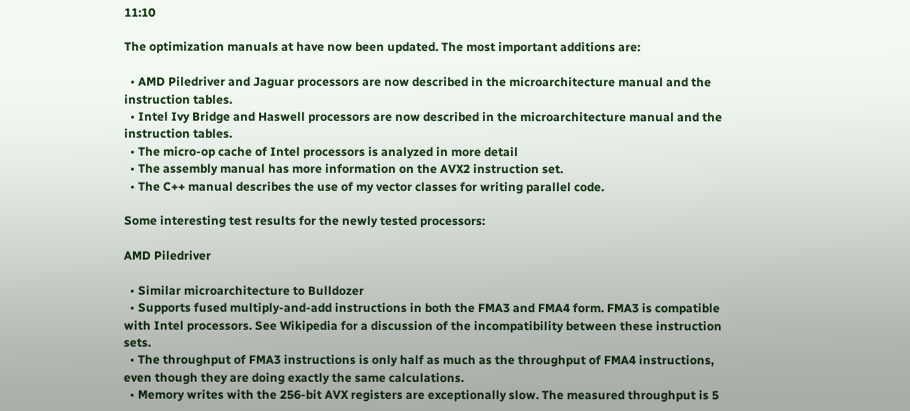11:10

The optimization manuals at have now been updated. The most important additions are:

  • AMD Piledriver and Jaguar processors are now described in the microarchitecture manual and the instruction tables.
  • Intel Ivy Bridge and Haswell processors are now described in the microarchitecture manual and the instruction tables.
  • The micro-op cache of Intel processors is analyzed in more detail
  • The assembly manual has more information on the AVX2 instruction set.
  • The C++ manual describes the use of my vector classes for writing parallel code.

Some interesting test results for the newly tested processors:

AMD Piledriver

  • Similar microarchitecture to Bulldozer
  • Supports fused multiply-and-add instructions in both the FMA3 and FMA4 form. FMA3 is compatible with Intel processors. See Wikipedia for a discussion of the incompatibility between these instruction sets.
  • The throughput of FMA3 instructions is only half as much as the throughput of FMA4 instructions, even though they are doing exactly the same calculations.
  • Memory writes with the 256-bit AVX registers are exceptionally slow. The measured throughput is 5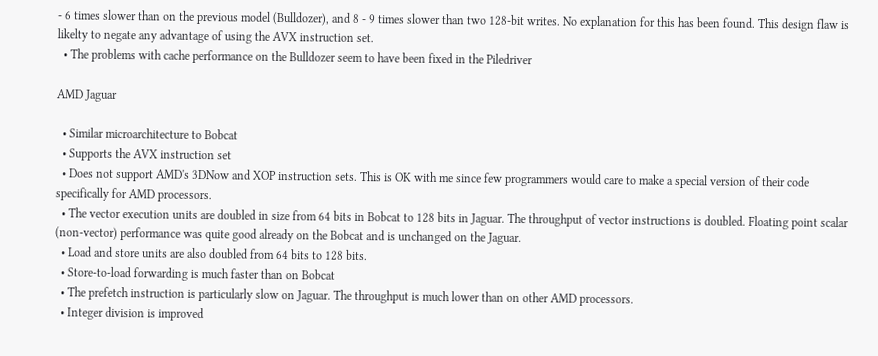- 6 times slower than on the previous model (Bulldozer), and 8 - 9 times slower than two 128-bit writes. No explanation for this has been found. This design flaw is likelty to negate any advantage of using the AVX instruction set.
  • The problems with cache performance on the Bulldozer seem to have been fixed in the Piledriver

AMD Jaguar

  • Similar microarchitecture to Bobcat
  • Supports the AVX instruction set
  • Does not support AMD's 3DNow and XOP instruction sets. This is OK with me since few programmers would care to make a special version of their code specifically for AMD processors.
  • The vector execution units are doubled in size from 64 bits in Bobcat to 128 bits in Jaguar. The throughput of vector instructions is doubled. Floating point scalar (non-vector) performance was quite good already on the Bobcat and is unchanged on the Jaguar.
  • Load and store units are also doubled from 64 bits to 128 bits.
  • Store-to-load forwarding is much faster than on Bobcat
  • The prefetch instruction is particularly slow on Jaguar. The throughput is much lower than on other AMD processors.
  • Integer division is improved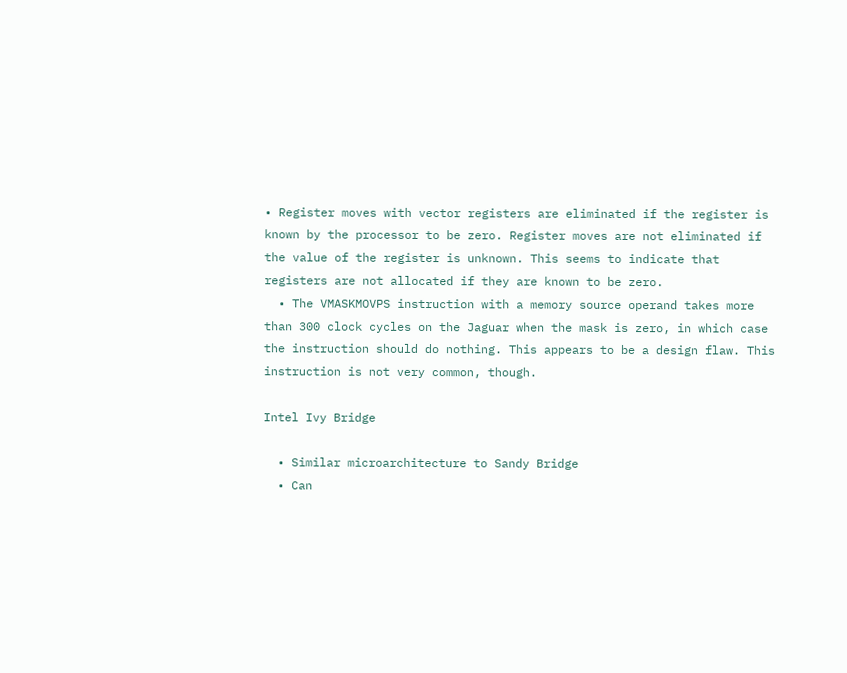• Register moves with vector registers are eliminated if the register is known by the processor to be zero. Register moves are not eliminated if the value of the register is unknown. This seems to indicate that registers are not allocated if they are known to be zero.
  • The VMASKMOVPS instruction with a memory source operand takes more than 300 clock cycles on the Jaguar when the mask is zero, in which case the instruction should do nothing. This appears to be a design flaw. This instruction is not very common, though.

Intel Ivy Bridge

  • Similar microarchitecture to Sandy Bridge
  • Can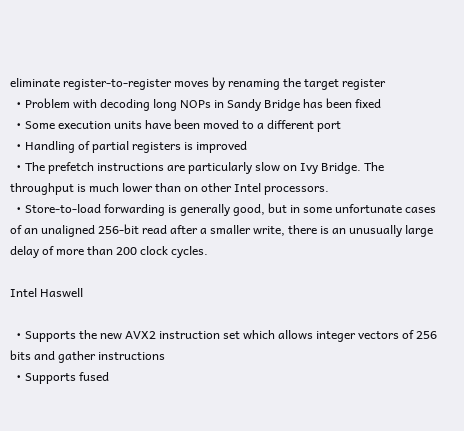eliminate register-to-register moves by renaming the target register
  • Problem with decoding long NOPs in Sandy Bridge has been fixed
  • Some execution units have been moved to a different port
  • Handling of partial registers is improved
  • The prefetch instructions are particularly slow on Ivy Bridge. The throughput is much lower than on other Intel processors.
  • Store-to-load forwarding is generally good, but in some unfortunate cases of an unaligned 256-bit read after a smaller write, there is an unusually large delay of more than 200 clock cycles.

Intel Haswell

  • Supports the new AVX2 instruction set which allows integer vectors of 256 bits and gather instructions
  • Supports fused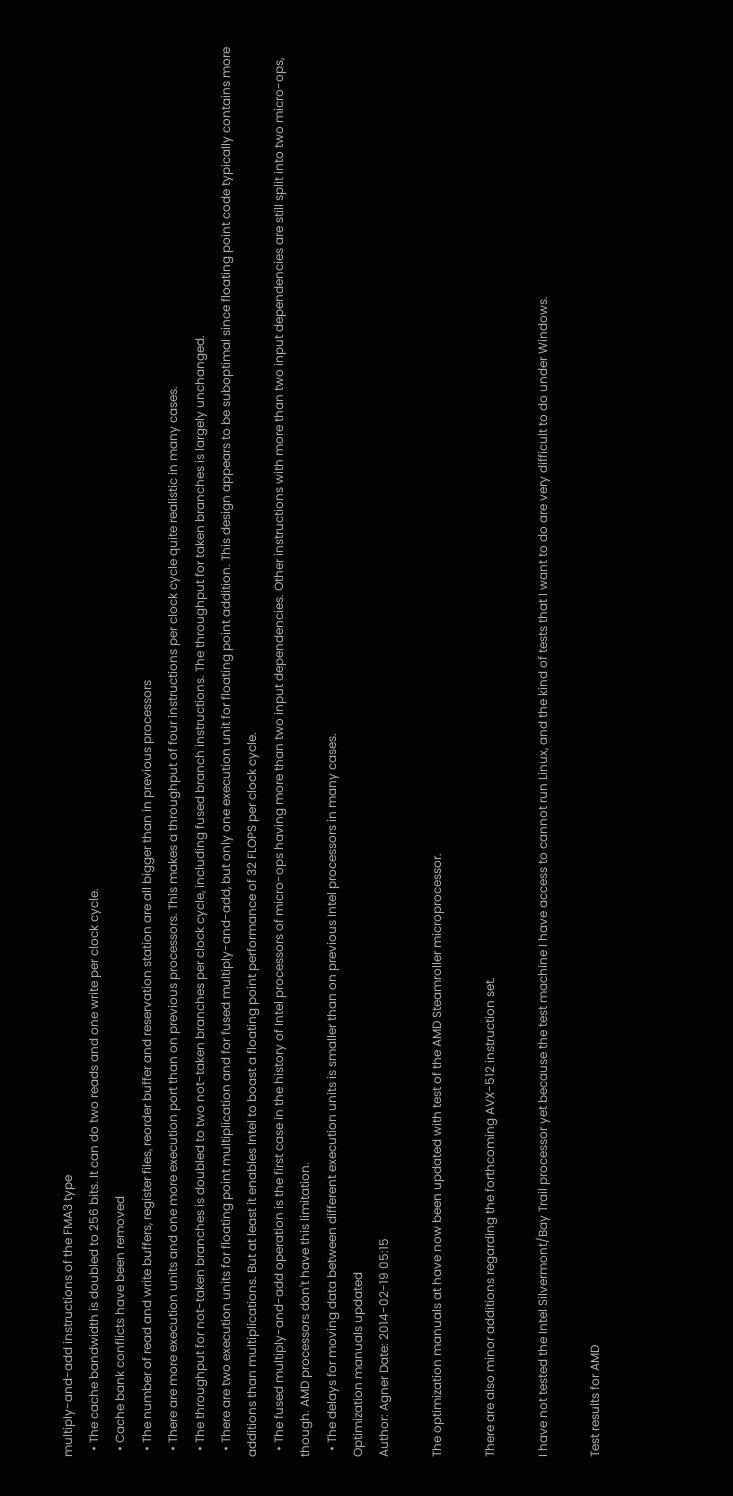multiply-and-add instructions of the FMA3 type
  • The cache bandwidth is doubled to 256 bits. It can do two reads and one write per clock cycle.
  • Cache bank conflicts have been removed
  • The number of read and write buffers, register files, reorder buffer and reservation station are all bigger than in previous processors
  • There are more execution units and one more execution port than on previous processors. This makes a throughput of four instructions per clock cycle quite realistic in many cases.
  • The throughput for not-taken branches is doubled to two not-taken branches per clock cycle, including fused branch instructions. The throughput for taken branches is largely unchanged.
  • There are two execution units for floating point multiplication and for fused multiply-and-add, but only one execution unit for floating point addition. This design appears to be suboptimal since floating point code typically contains more additions than multiplications. But at least it enables Intel to boast a floating point performance of 32 FLOPS per clock cycle.
  • The fused multiply-and-add operation is the first case in the history of Intel processors of micro-ops having more than two input dependencies. Other instructions with more than two input dependencies are still split into two micro-ops, though. AMD processors don't have this limitation.
  • The delays for moving data between different execution units is smaller than on previous Intel processors in many cases.
Optimization manuals updated
Author: Agner Date: 2014-02-19 05:15

The optimization manuals at have now been updated with test of the AMD Steamroller microprocessor.

There are also minor additions regarding the forthcoming AVX-512 instruction set.

I have not tested the Intel Silvermont/Bay Trail processor yet because the test machine I have access to cannot run Linux, and the kind of tests that I want to do are very difficult to do under Windows.

Test results for AMD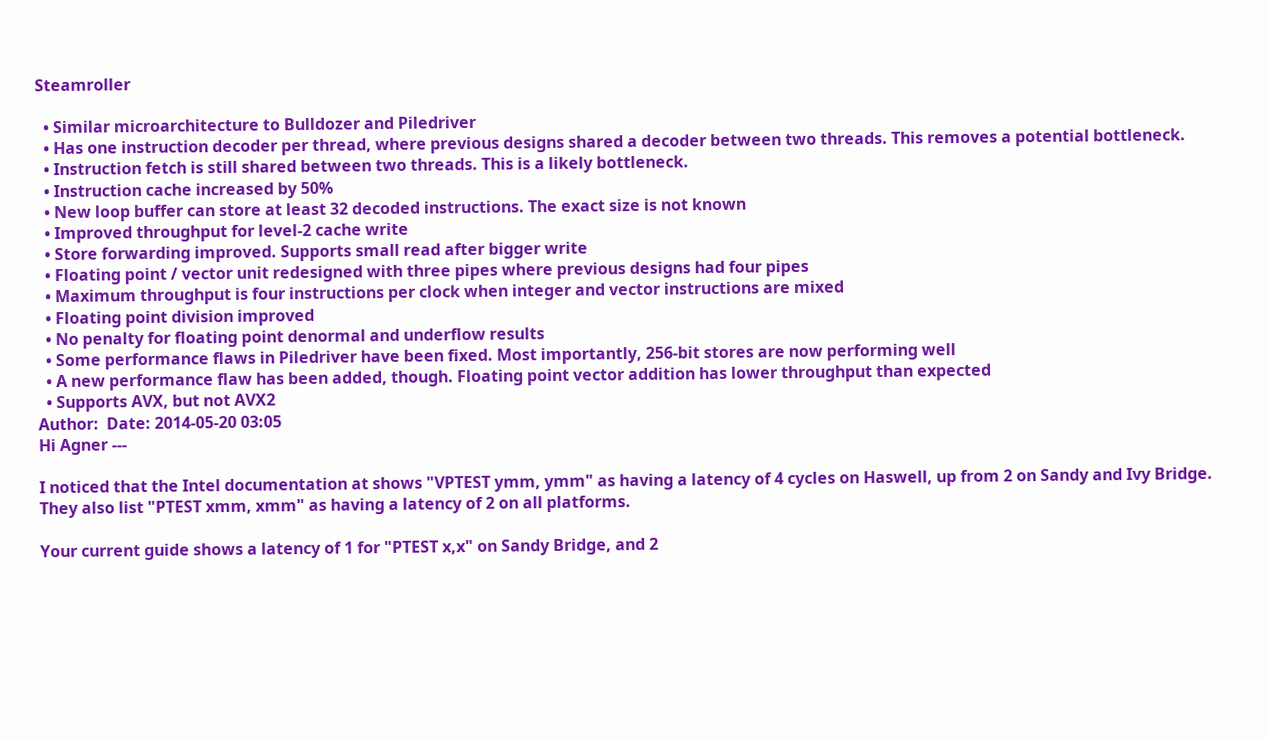Steamroller

  • Similar microarchitecture to Bulldozer and Piledriver
  • Has one instruction decoder per thread, where previous designs shared a decoder between two threads. This removes a potential bottleneck.
  • Instruction fetch is still shared between two threads. This is a likely bottleneck.
  • Instruction cache increased by 50%
  • New loop buffer can store at least 32 decoded instructions. The exact size is not known
  • Improved throughput for level-2 cache write
  • Store forwarding improved. Supports small read after bigger write
  • Floating point / vector unit redesigned with three pipes where previous designs had four pipes
  • Maximum throughput is four instructions per clock when integer and vector instructions are mixed
  • Floating point division improved
  • No penalty for floating point denormal and underflow results
  • Some performance flaws in Piledriver have been fixed. Most importantly, 256-bit stores are now performing well
  • A new performance flaw has been added, though. Floating point vector addition has lower throughput than expected
  • Supports AVX, but not AVX2
Author:  Date: 2014-05-20 03:05
Hi Agner ---

I noticed that the Intel documentation at shows "VPTEST ymm, ymm" as having a latency of 4 cycles on Haswell, up from 2 on Sandy and Ivy Bridge. They also list "PTEST xmm, xmm" as having a latency of 2 on all platforms.

Your current guide shows a latency of 1 for "PTEST x,x" on Sandy Bridge, and 2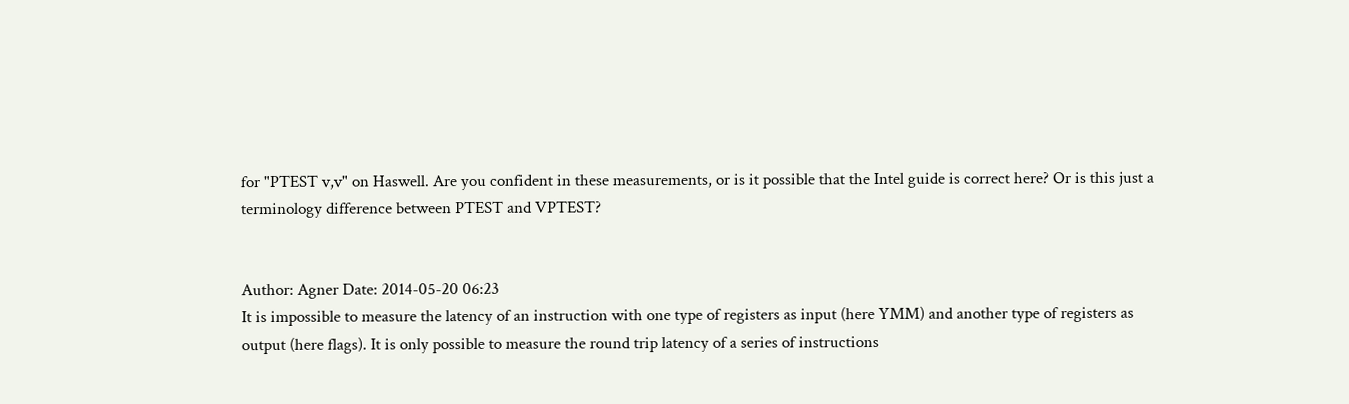for "PTEST v,v" on Haswell. Are you confident in these measurements, or is it possible that the Intel guide is correct here? Or is this just a terminology difference between PTEST and VPTEST?


Author: Agner Date: 2014-05-20 06:23
It is impossible to measure the latency of an instruction with one type of registers as input (here YMM) and another type of registers as output (here flags). It is only possible to measure the round trip latency of a series of instructions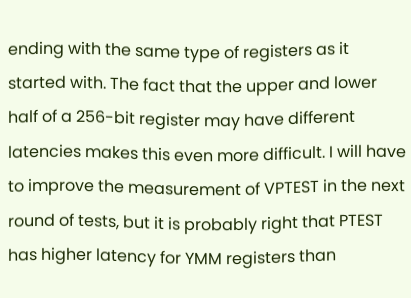ending with the same type of registers as it started with. The fact that the upper and lower half of a 256-bit register may have different latencies makes this even more difficult. I will have to improve the measurement of VPTEST in the next round of tests, but it is probably right that PTEST has higher latency for YMM registers than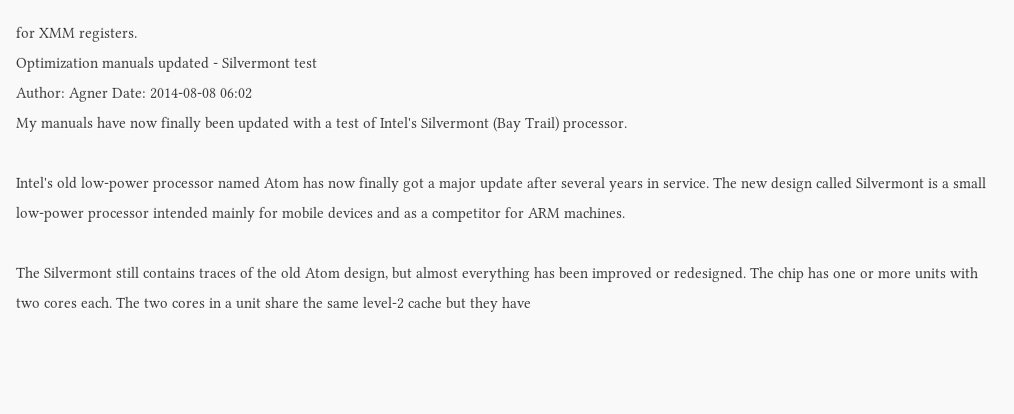for XMM registers.
Optimization manuals updated - Silvermont test
Author: Agner Date: 2014-08-08 06:02
My manuals have now finally been updated with a test of Intel's Silvermont (Bay Trail) processor.

Intel's old low-power processor named Atom has now finally got a major update after several years in service. The new design called Silvermont is a small low-power processor intended mainly for mobile devices and as a competitor for ARM machines.

The Silvermont still contains traces of the old Atom design, but almost everything has been improved or redesigned. The chip has one or more units with two cores each. The two cores in a unit share the same level-2 cache but they have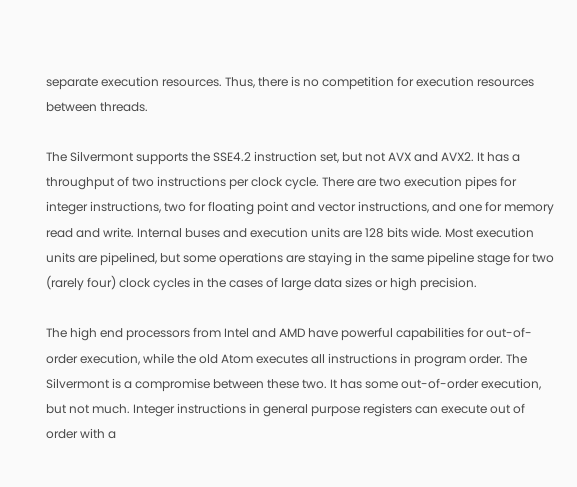separate execution resources. Thus, there is no competition for execution resources between threads.

The Silvermont supports the SSE4.2 instruction set, but not AVX and AVX2. It has a throughput of two instructions per clock cycle. There are two execution pipes for integer instructions, two for floating point and vector instructions, and one for memory read and write. Internal buses and execution units are 128 bits wide. Most execution units are pipelined, but some operations are staying in the same pipeline stage for two (rarely four) clock cycles in the cases of large data sizes or high precision.

The high end processors from Intel and AMD have powerful capabilities for out-of-order execution, while the old Atom executes all instructions in program order. The Silvermont is a compromise between these two. It has some out-of-order execution, but not much. Integer instructions in general purpose registers can execute out of order with a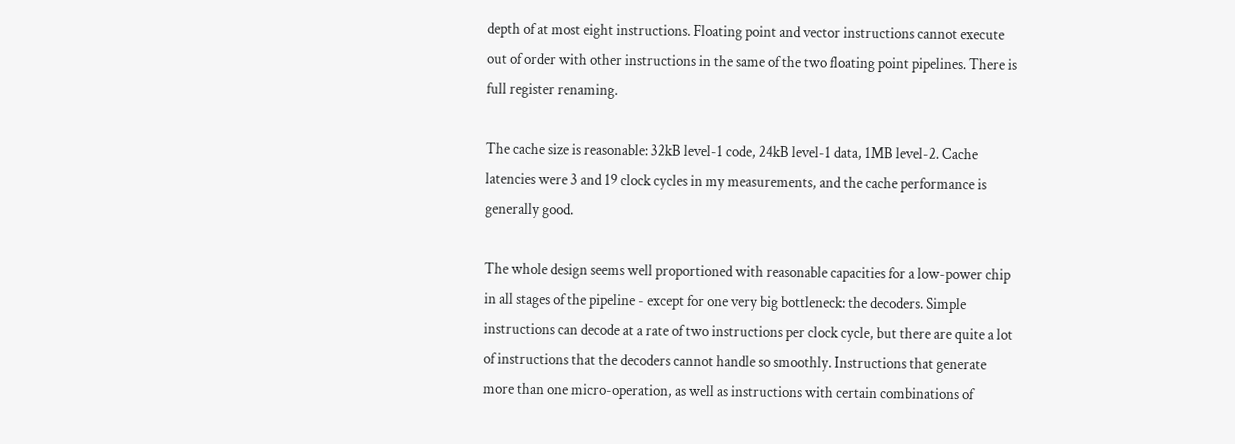depth of at most eight instructions. Floating point and vector instructions cannot execute out of order with other instructions in the same of the two floating point pipelines. There is full register renaming.

The cache size is reasonable: 32kB level-1 code, 24kB level-1 data, 1MB level-2. Cache latencies were 3 and 19 clock cycles in my measurements, and the cache performance is generally good.

The whole design seems well proportioned with reasonable capacities for a low-power chip in all stages of the pipeline - except for one very big bottleneck: the decoders. Simple instructions can decode at a rate of two instructions per clock cycle, but there are quite a lot of instructions that the decoders cannot handle so smoothly. Instructions that generate more than one micro-operation, as well as instructions with certain combinations of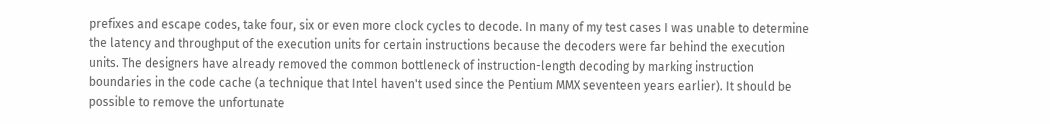prefixes and escape codes, take four, six or even more clock cycles to decode. In many of my test cases I was unable to determine the latency and throughput of the execution units for certain instructions because the decoders were far behind the execution units. The designers have already removed the common bottleneck of instruction-length decoding by marking instruction boundaries in the code cache (a technique that Intel haven't used since the Pentium MMX seventeen years earlier). It should be possible to remove the unfortunate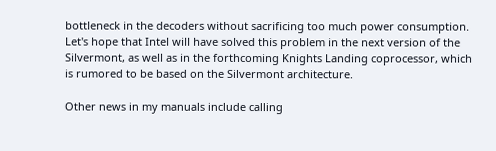bottleneck in the decoders without sacrificing too much power consumption. Let's hope that Intel will have solved this problem in the next version of the Silvermont, as well as in the forthcoming Knights Landing coprocessor, which is rumored to be based on the Silvermont architecture.

Other news in my manuals include calling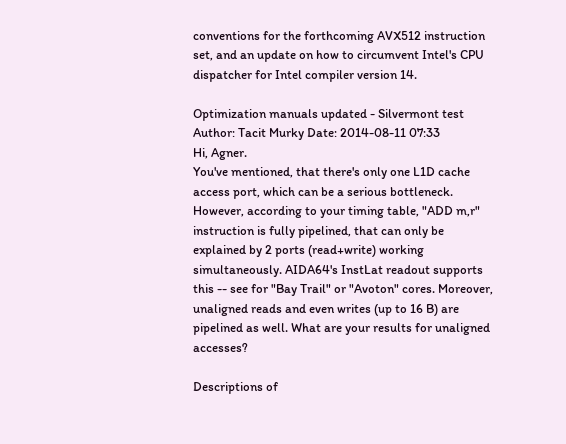conventions for the forthcoming AVX512 instruction set, and an update on how to circumvent Intel's CPU dispatcher for Intel compiler version 14.

Optimization manuals updated - Silvermont test
Author: Tacit Murky Date: 2014-08-11 07:33
Hi, Agner.
You've mentioned, that there's only one L1D cache access port, which can be a serious bottleneck. However, according to your timing table, "ADD m,r" instruction is fully pipelined, that can only be explained by 2 ports (read+write) working simultaneously. AIDA64's InstLat readout supports this -- see for "Bay Trail" or "Avoton" cores. Moreover, unaligned reads and even writes (up to 16 B) are pipelined as well. What are your results for unaligned accesses?

Descriptions of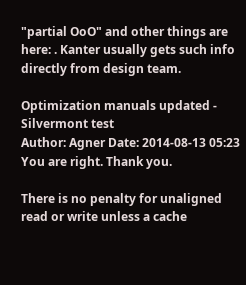"partial OoO" and other things are here: . Kanter usually gets such info directly from design team.

Optimization manuals updated - Silvermont test
Author: Agner Date: 2014-08-13 05:23
You are right. Thank you.

There is no penalty for unaligned read or write unless a cache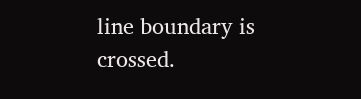line boundary is crossed.